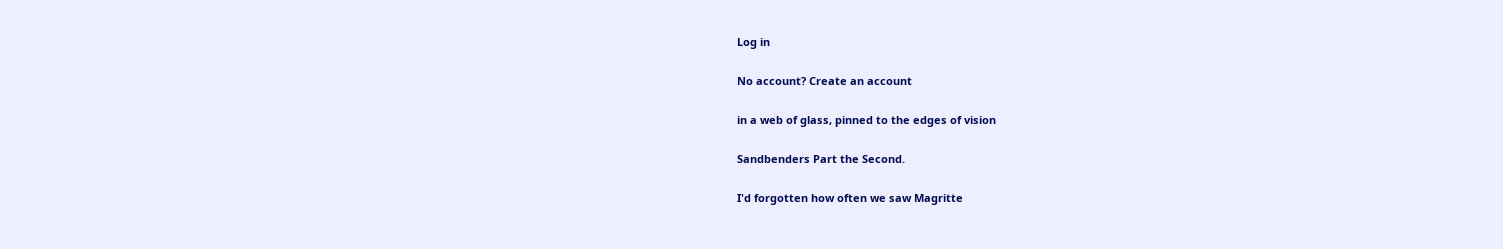Log in

No account? Create an account

in a web of glass, pinned to the edges of vision

Sandbenders Part the Second.

I'd forgotten how often we saw Magritte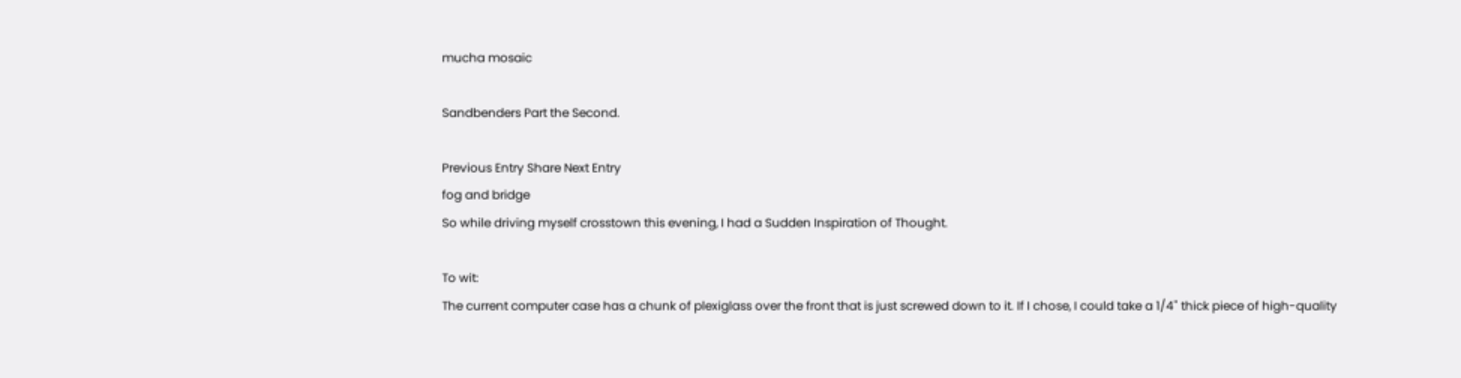mucha mosaic

Sandbenders Part the Second.

Previous Entry Share Next Entry
fog and bridge
So while driving myself crosstown this evening, I had a Sudden Inspiration of Thought.

To wit:
The current computer case has a chunk of plexiglass over the front that is just screwed down to it. If I chose, I could take a 1/4" thick piece of high-quality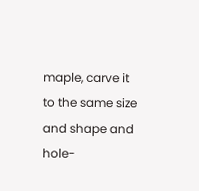maple, carve it to the same size and shape and hole-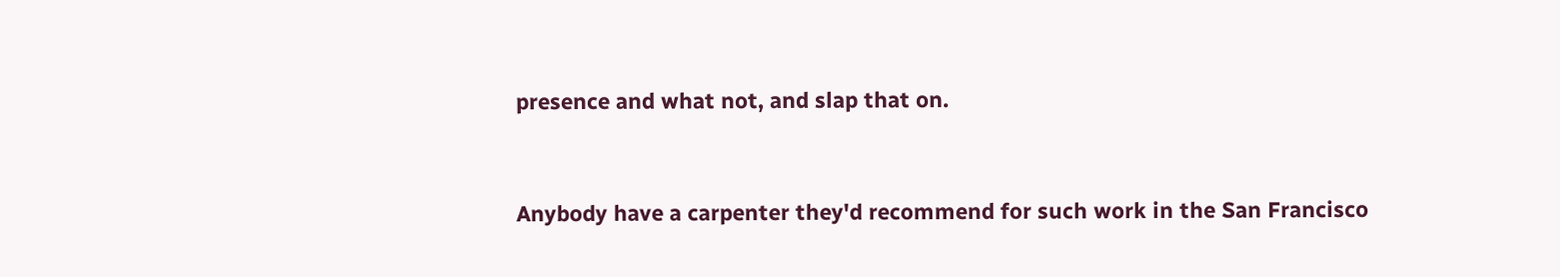presence and what not, and slap that on.


Anybody have a carpenter they'd recommend for such work in the San Francisco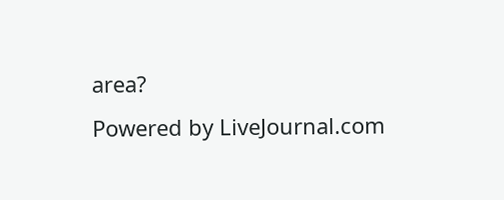area?
Powered by LiveJournal.com